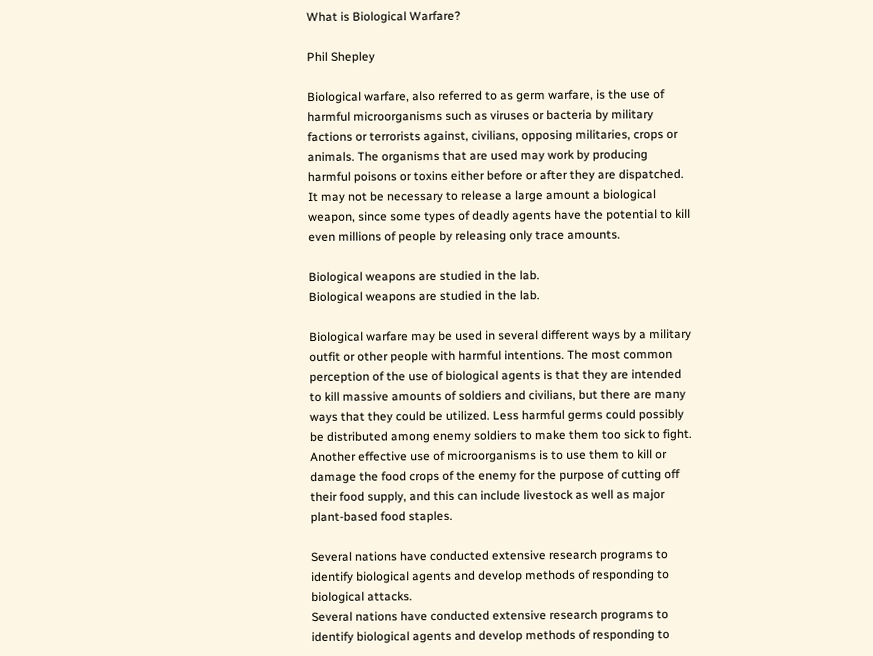What is Biological Warfare?

Phil Shepley

Biological warfare, also referred to as germ warfare, is the use of harmful microorganisms such as viruses or bacteria by military factions or terrorists against, civilians, opposing militaries, crops or animals. The organisms that are used may work by producing harmful poisons or toxins either before or after they are dispatched. It may not be necessary to release a large amount a biological weapon, since some types of deadly agents have the potential to kill even millions of people by releasing only trace amounts.

Biological weapons are studied in the lab.
Biological weapons are studied in the lab.

Biological warfare may be used in several different ways by a military outfit or other people with harmful intentions. The most common perception of the use of biological agents is that they are intended to kill massive amounts of soldiers and civilians, but there are many ways that they could be utilized. Less harmful germs could possibly be distributed among enemy soldiers to make them too sick to fight. Another effective use of microorganisms is to use them to kill or damage the food crops of the enemy for the purpose of cutting off their food supply, and this can include livestock as well as major plant-based food staples.

Several nations have conducted extensive research programs to identify biological agents and develop methods of responding to biological attacks.
Several nations have conducted extensive research programs to identify biological agents and develop methods of responding to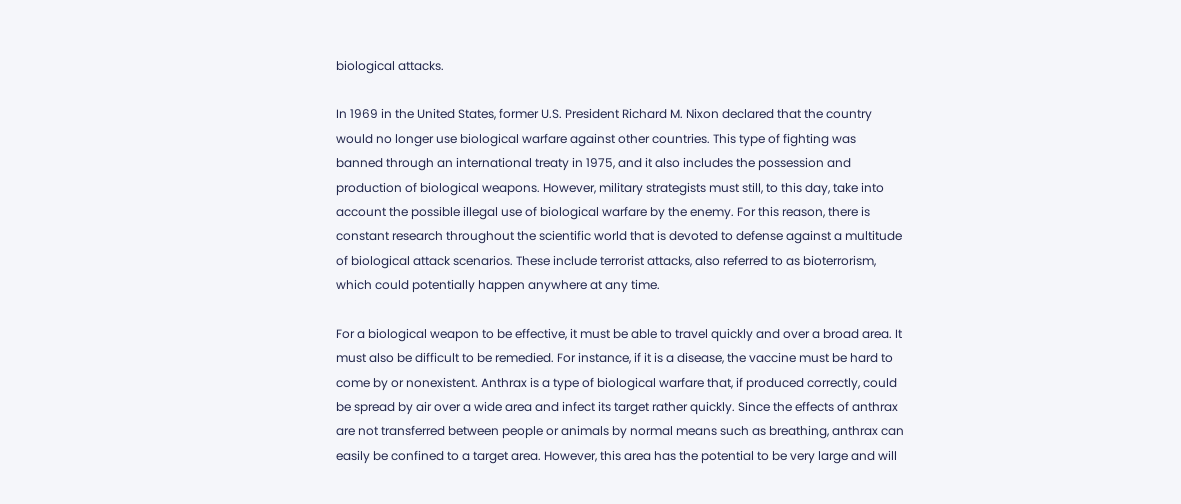biological attacks.

In 1969 in the United States, former U.S. President Richard M. Nixon declared that the country would no longer use biological warfare against other countries. This type of fighting was banned through an international treaty in 1975, and it also includes the possession and production of biological weapons. However, military strategists must still, to this day, take into account the possible illegal use of biological warfare by the enemy. For this reason, there is constant research throughout the scientific world that is devoted to defense against a multitude of biological attack scenarios. These include terrorist attacks, also referred to as bioterrorism, which could potentially happen anywhere at any time.

For a biological weapon to be effective, it must be able to travel quickly and over a broad area. It must also be difficult to be remedied. For instance, if it is a disease, the vaccine must be hard to come by or nonexistent. Anthrax is a type of biological warfare that, if produced correctly, could be spread by air over a wide area and infect its target rather quickly. Since the effects of anthrax are not transferred between people or animals by normal means such as breathing, anthrax can easily be confined to a target area. However, this area has the potential to be very large and will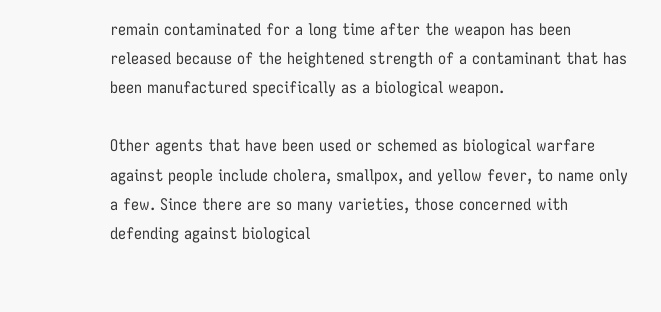remain contaminated for a long time after the weapon has been released because of the heightened strength of a contaminant that has been manufactured specifically as a biological weapon.

Other agents that have been used or schemed as biological warfare against people include cholera, smallpox, and yellow fever, to name only a few. Since there are so many varieties, those concerned with defending against biological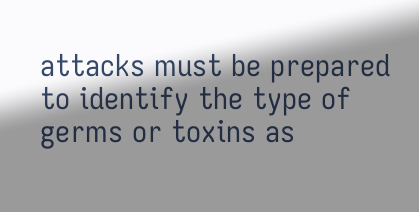attacks must be prepared to identify the type of germs or toxins as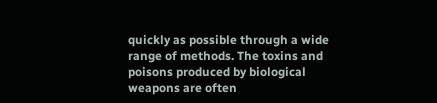quickly as possible through a wide range of methods. The toxins and poisons produced by biological weapons are often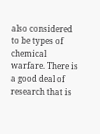also considered to be types of chemical warfare. There is a good deal of research that is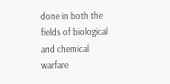done in both the fields of biological and chemical warfare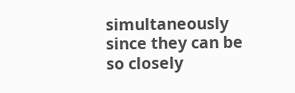simultaneously since they can be so closely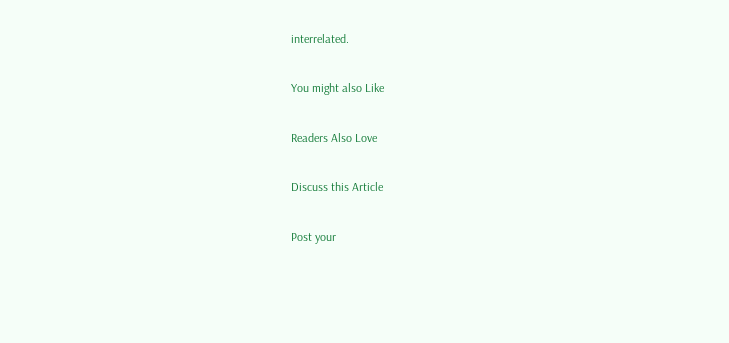interrelated.

You might also Like

Readers Also Love

Discuss this Article

Post your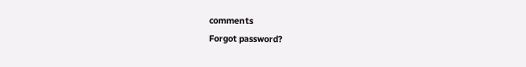comments
Forgot password?